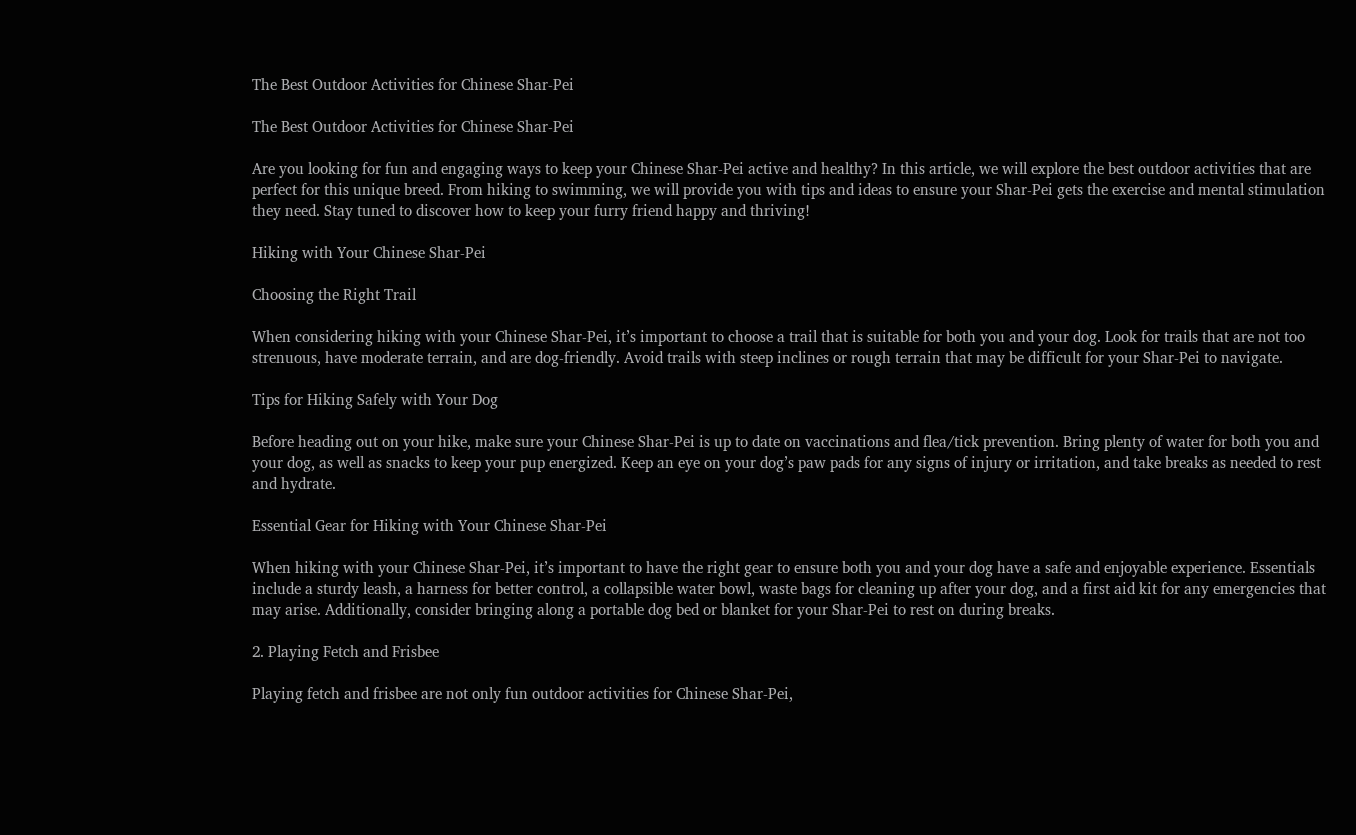The Best Outdoor Activities for Chinese Shar-Pei

The Best Outdoor Activities for Chinese Shar-Pei

Are you looking for fun and engaging ways to keep your Chinese Shar-Pei active and healthy? In this article, we will explore the best outdoor activities that are perfect for this unique breed. From hiking to swimming, we will provide you with tips and ideas to ensure your Shar-Pei gets the exercise and mental stimulation they need. Stay tuned to discover how to keep your furry friend happy and thriving!

Hiking with Your Chinese Shar-Pei

Choosing the Right Trail

When considering hiking with your Chinese Shar-Pei, it’s important to choose a trail that is suitable for both you and your dog. Look for trails that are not too strenuous, have moderate terrain, and are dog-friendly. Avoid trails with steep inclines or rough terrain that may be difficult for your Shar-Pei to navigate.

Tips for Hiking Safely with Your Dog

Before heading out on your hike, make sure your Chinese Shar-Pei is up to date on vaccinations and flea/tick prevention. Bring plenty of water for both you and your dog, as well as snacks to keep your pup energized. Keep an eye on your dog’s paw pads for any signs of injury or irritation, and take breaks as needed to rest and hydrate.

Essential Gear for Hiking with Your Chinese Shar-Pei

When hiking with your Chinese Shar-Pei, it’s important to have the right gear to ensure both you and your dog have a safe and enjoyable experience. Essentials include a sturdy leash, a harness for better control, a collapsible water bowl, waste bags for cleaning up after your dog, and a first aid kit for any emergencies that may arise. Additionally, consider bringing along a portable dog bed or blanket for your Shar-Pei to rest on during breaks.

2. Playing Fetch and Frisbee

Playing fetch and frisbee are not only fun outdoor activities for Chinese Shar-Pei,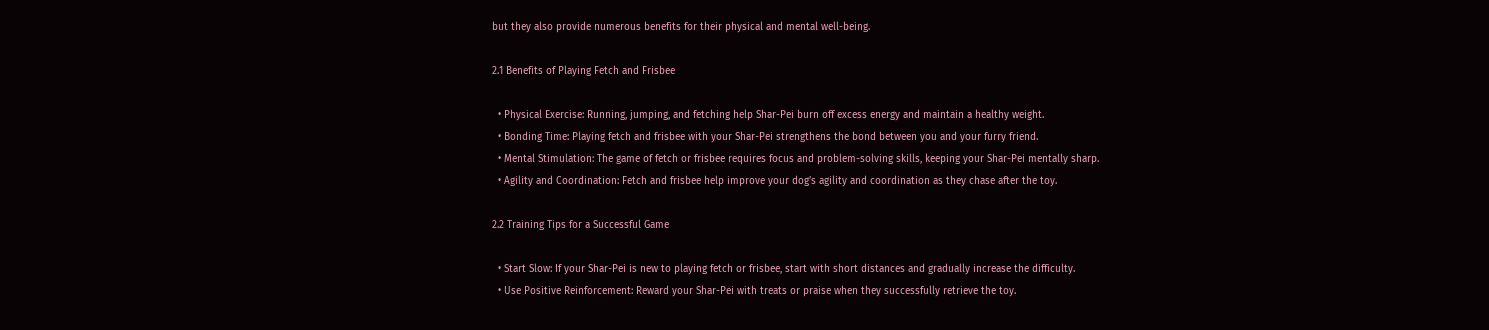but they also provide numerous benefits for their physical and mental well-being.

2.1 Benefits of Playing Fetch and Frisbee

  • Physical Exercise: Running, jumping, and fetching help Shar-Pei burn off excess energy and maintain a healthy weight.
  • Bonding Time: Playing fetch and frisbee with your Shar-Pei strengthens the bond between you and your furry friend.
  • Mental Stimulation: The game of fetch or frisbee requires focus and problem-solving skills, keeping your Shar-Pei mentally sharp.
  • Agility and Coordination: Fetch and frisbee help improve your dog’s agility and coordination as they chase after the toy.

2.2 Training Tips for a Successful Game

  • Start Slow: If your Shar-Pei is new to playing fetch or frisbee, start with short distances and gradually increase the difficulty.
  • Use Positive Reinforcement: Reward your Shar-Pei with treats or praise when they successfully retrieve the toy.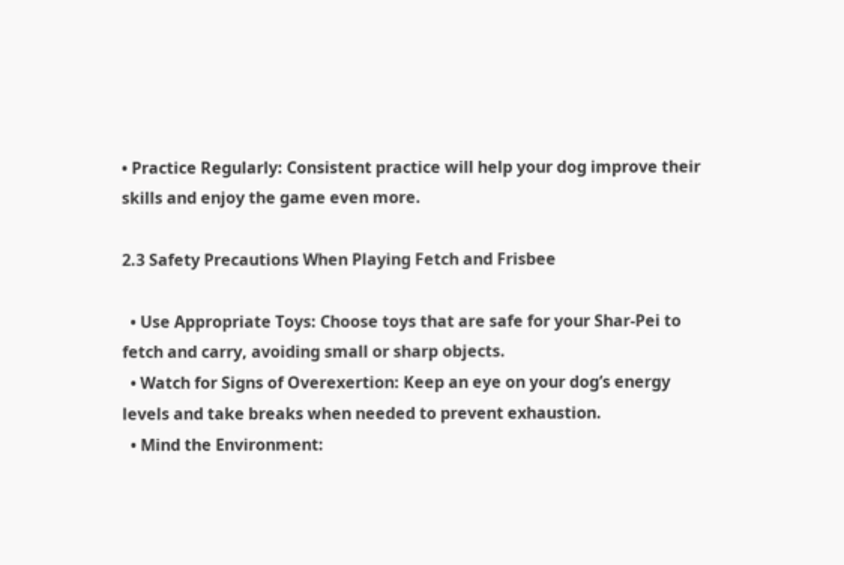• Practice Regularly: Consistent practice will help your dog improve their skills and enjoy the game even more.

2.3 Safety Precautions When Playing Fetch and Frisbee

  • Use Appropriate Toys: Choose toys that are safe for your Shar-Pei to fetch and carry, avoiding small or sharp objects.
  • Watch for Signs of Overexertion: Keep an eye on your dog’s energy levels and take breaks when needed to prevent exhaustion.
  • Mind the Environment: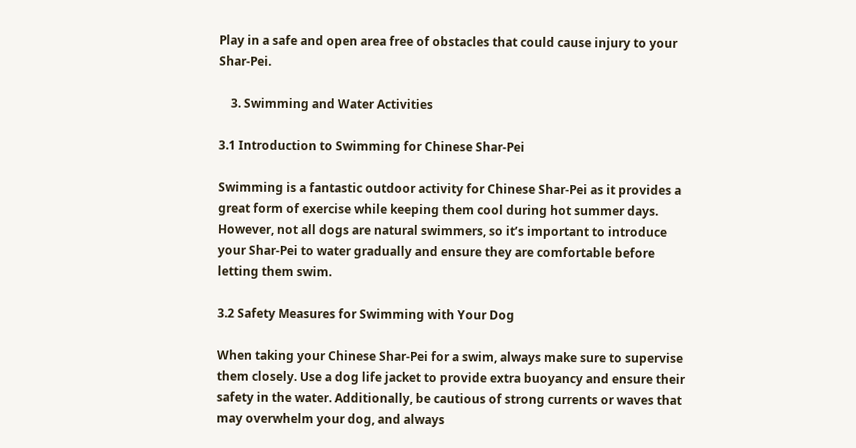Play in a safe and open area free of obstacles that could cause injury to your Shar-Pei.

    3. Swimming and Water Activities

3.1 Introduction to Swimming for Chinese Shar-Pei

Swimming is a fantastic outdoor activity for Chinese Shar-Pei as it provides a great form of exercise while keeping them cool during hot summer days. However, not all dogs are natural swimmers, so it’s important to introduce your Shar-Pei to water gradually and ensure they are comfortable before letting them swim.

3.2 Safety Measures for Swimming with Your Dog

When taking your Chinese Shar-Pei for a swim, always make sure to supervise them closely. Use a dog life jacket to provide extra buoyancy and ensure their safety in the water. Additionally, be cautious of strong currents or waves that may overwhelm your dog, and always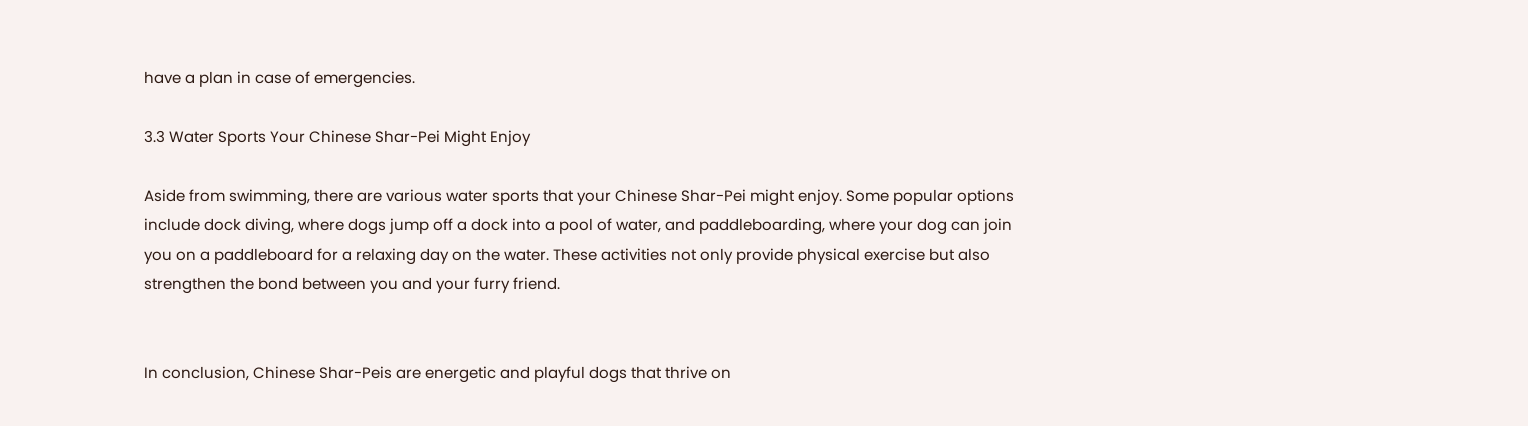have a plan in case of emergencies.

3.3 Water Sports Your Chinese Shar-Pei Might Enjoy

Aside from swimming, there are various water sports that your Chinese Shar-Pei might enjoy. Some popular options include dock diving, where dogs jump off a dock into a pool of water, and paddleboarding, where your dog can join you on a paddleboard for a relaxing day on the water. These activities not only provide physical exercise but also strengthen the bond between you and your furry friend.


In conclusion, Chinese Shar-Peis are energetic and playful dogs that thrive on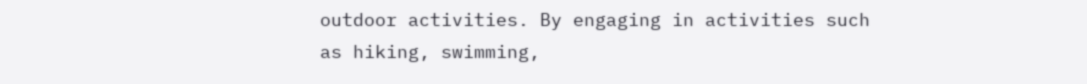outdoor activities. By engaging in activities such as hiking, swimming,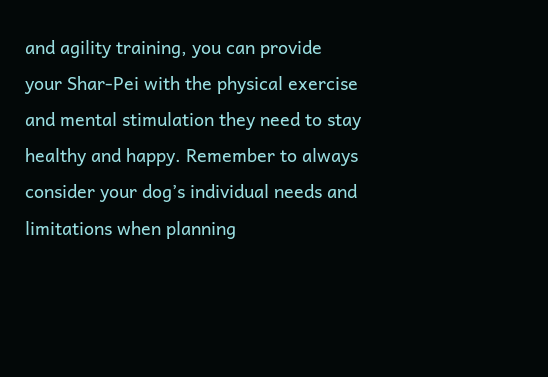and agility training, you can provide your Shar-Pei with the physical exercise and mental stimulation they need to stay healthy and happy. Remember to always consider your dog’s individual needs and limitations when planning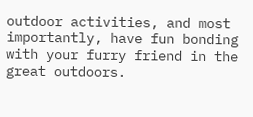outdoor activities, and most importantly, have fun bonding with your furry friend in the great outdoors.